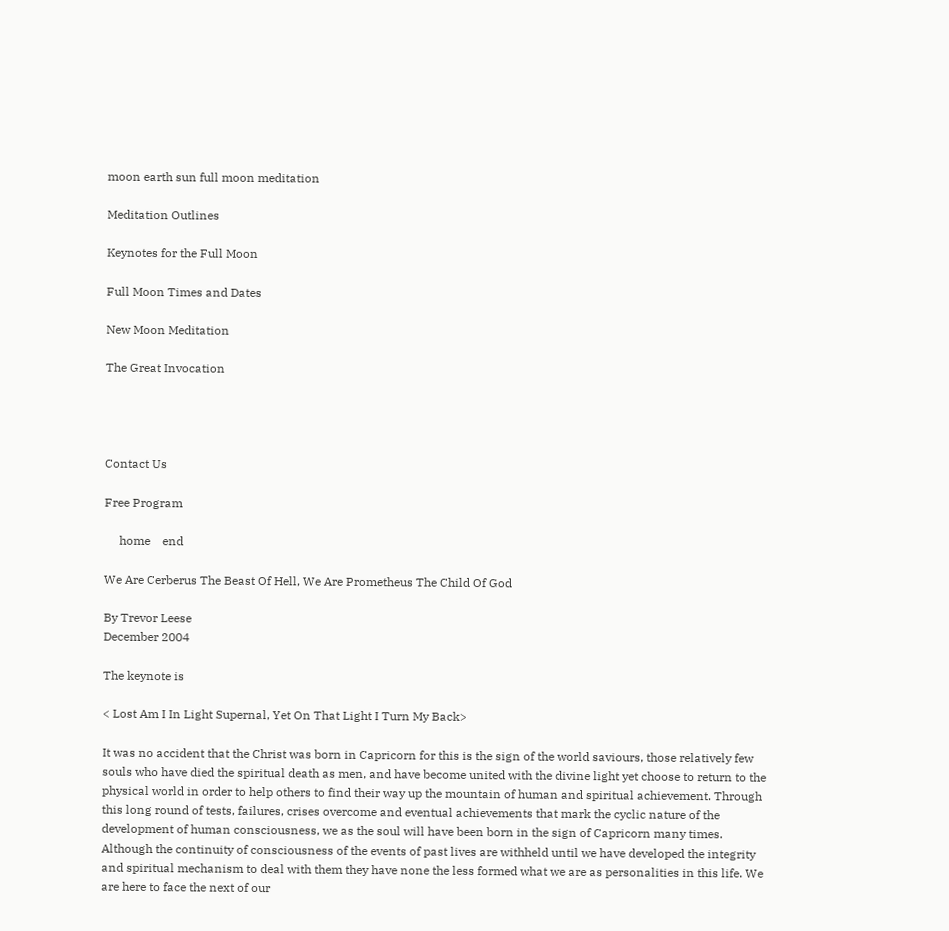moon earth sun full moon meditation

Meditation Outlines

Keynotes for the Full Moon

Full Moon Times and Dates

New Moon Meditation

The Great Invocation




Contact Us

Free Program

     home    end

We Are Cerberus The Beast Of Hell, We Are Prometheus The Child Of God

By Trevor Leese
December 2004

The keynote is

< Lost Am I In Light Supernal, Yet On That Light I Turn My Back>

It was no accident that the Christ was born in Capricorn for this is the sign of the world saviours, those relatively few souls who have died the spiritual death as men, and have become united with the divine light yet choose to return to the physical world in order to help others to find their way up the mountain of human and spiritual achievement. Through this long round of tests, failures, crises overcome and eventual achievements that mark the cyclic nature of the development of human consciousness, we as the soul will have been born in the sign of Capricorn many times. Although the continuity of consciousness of the events of past lives are withheld until we have developed the integrity and spiritual mechanism to deal with them they have none the less formed what we are as personalities in this life. We are here to face the next of our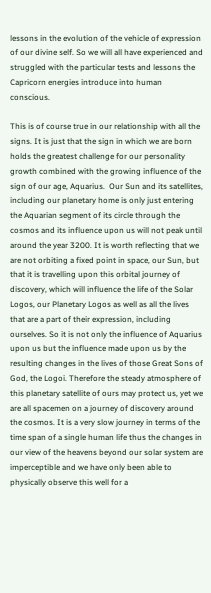lessons in the evolution of the vehicle of expression of our divine self. So we will all have experienced and struggled with the particular tests and lessons the Capricorn energies introduce into human conscious.

This is of course true in our relationship with all the signs. It is just that the sign in which we are born holds the greatest challenge for our personality growth combined with the growing influence of the sign of our age, Aquarius.  Our Sun and its satellites, including our planetary home is only just entering the Aquarian segment of its circle through the cosmos and its influence upon us will not peak until around the year 3200. It is worth reflecting that we are not orbiting a fixed point in space, our Sun, but that it is travelling upon this orbital journey of discovery, which will influence the life of the Solar Logos, our Planetary Logos as well as all the lives that are a part of their expression, including ourselves. So it is not only the influence of Aquarius upon us but the influence made upon us by the resulting changes in the lives of those Great Sons of God, the Logoi. Therefore the steady atmosphere of this planetary satellite of ours may protect us, yet we are all spacemen on a journey of discovery around the cosmos. It is a very slow journey in terms of the time span of a single human life thus the changes in our view of the heavens beyond our solar system are imperceptible and we have only been able to physically observe this well for a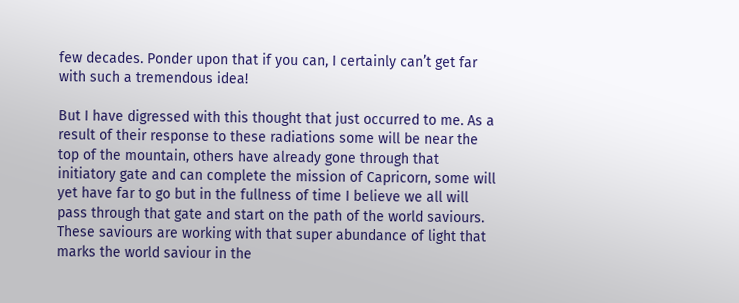few decades. Ponder upon that if you can, I certainly can’t get far with such a tremendous idea!

But I have digressed with this thought that just occurred to me. As a result of their response to these radiations some will be near the top of the mountain, others have already gone through that initiatory gate and can complete the mission of Capricorn, some will yet have far to go but in the fullness of time I believe we all will pass through that gate and start on the path of the world saviours. These saviours are working with that super abundance of light that marks the world saviour in the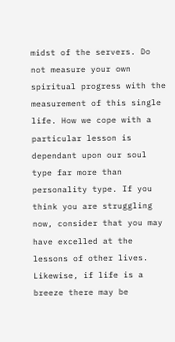midst of the servers. Do not measure your own spiritual progress with the measurement of this single life. How we cope with a particular lesson is dependant upon our soul type far more than personality type. If you think you are struggling now, consider that you may have excelled at the lessons of other lives. Likewise, if life is a breeze there may be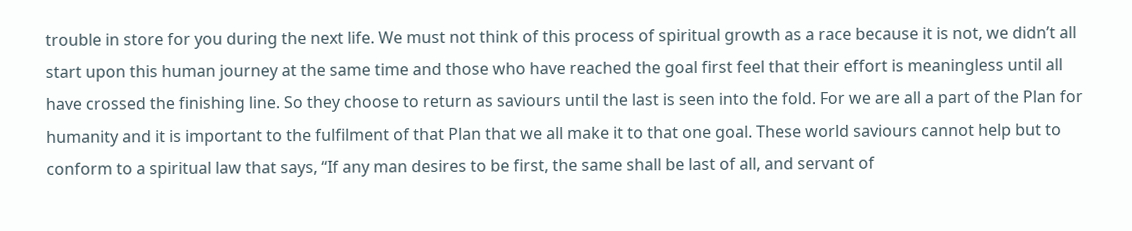trouble in store for you during the next life. We must not think of this process of spiritual growth as a race because it is not, we didn’t all start upon this human journey at the same time and those who have reached the goal first feel that their effort is meaningless until all have crossed the finishing line. So they choose to return as saviours until the last is seen into the fold. For we are all a part of the Plan for humanity and it is important to the fulfilment of that Plan that we all make it to that one goal. These world saviours cannot help but to conform to a spiritual law that says, “If any man desires to be first, the same shall be last of all, and servant of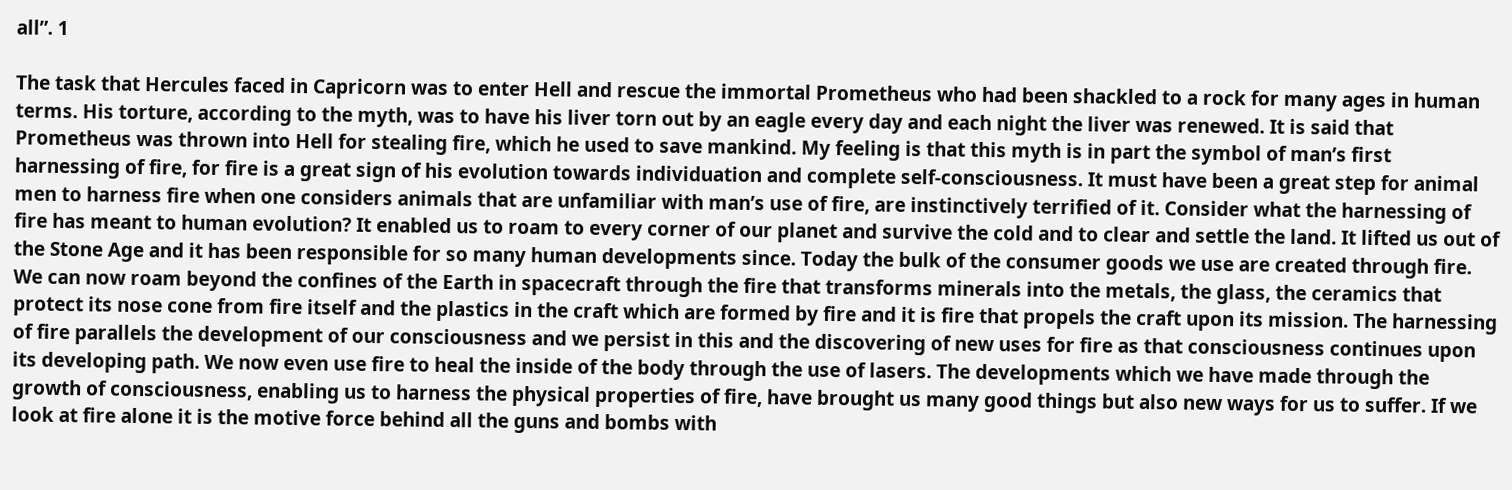all”. 1

The task that Hercules faced in Capricorn was to enter Hell and rescue the immortal Prometheus who had been shackled to a rock for many ages in human terms. His torture, according to the myth, was to have his liver torn out by an eagle every day and each night the liver was renewed. It is said that Prometheus was thrown into Hell for stealing fire, which he used to save mankind. My feeling is that this myth is in part the symbol of man’s first harnessing of fire, for fire is a great sign of his evolution towards individuation and complete self-consciousness. It must have been a great step for animal men to harness fire when one considers animals that are unfamiliar with man’s use of fire, are instinctively terrified of it. Consider what the harnessing of fire has meant to human evolution? It enabled us to roam to every corner of our planet and survive the cold and to clear and settle the land. It lifted us out of the Stone Age and it has been responsible for so many human developments since. Today the bulk of the consumer goods we use are created through fire. We can now roam beyond the confines of the Earth in spacecraft through the fire that transforms minerals into the metals, the glass, the ceramics that protect its nose cone from fire itself and the plastics in the craft which are formed by fire and it is fire that propels the craft upon its mission. The harnessing of fire parallels the development of our consciousness and we persist in this and the discovering of new uses for fire as that consciousness continues upon its developing path. We now even use fire to heal the inside of the body through the use of lasers. The developments which we have made through the growth of consciousness, enabling us to harness the physical properties of fire, have brought us many good things but also new ways for us to suffer. If we look at fire alone it is the motive force behind all the guns and bombs with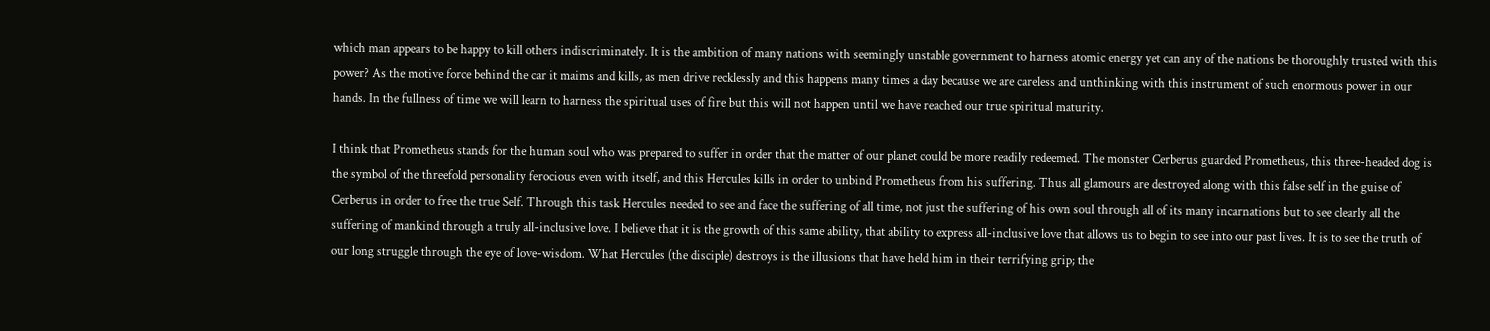which man appears to be happy to kill others indiscriminately. It is the ambition of many nations with seemingly unstable government to harness atomic energy yet can any of the nations be thoroughly trusted with this power? As the motive force behind the car it maims and kills, as men drive recklessly and this happens many times a day because we are careless and unthinking with this instrument of such enormous power in our hands. In the fullness of time we will learn to harness the spiritual uses of fire but this will not happen until we have reached our true spiritual maturity.

I think that Prometheus stands for the human soul who was prepared to suffer in order that the matter of our planet could be more readily redeemed. The monster Cerberus guarded Prometheus, this three-headed dog is the symbol of the threefold personality ferocious even with itself, and this Hercules kills in order to unbind Prometheus from his suffering. Thus all glamours are destroyed along with this false self in the guise of Cerberus in order to free the true Self. Through this task Hercules needed to see and face the suffering of all time, not just the suffering of his own soul through all of its many incarnations but to see clearly all the suffering of mankind through a truly all-inclusive love. I believe that it is the growth of this same ability, that ability to express all-inclusive love that allows us to begin to see into our past lives. It is to see the truth of our long struggle through the eye of love-wisdom. What Hercules (the disciple) destroys is the illusions that have held him in their terrifying grip; the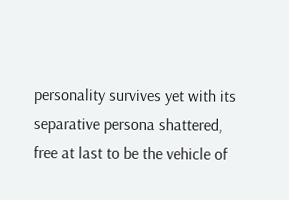personality survives yet with its separative persona shattered, free at last to be the vehicle of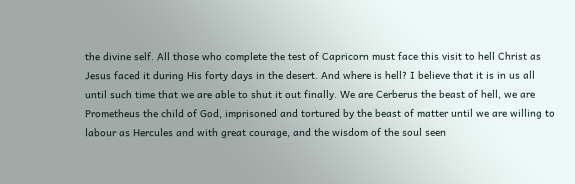the divine self. All those who complete the test of Capricorn must face this visit to hell Christ as Jesus faced it during His forty days in the desert. And where is hell? I believe that it is in us all until such time that we are able to shut it out finally. We are Cerberus the beast of hell, we are Prometheus the child of God, imprisoned and tortured by the beast of matter until we are willing to labour as Hercules and with great courage, and the wisdom of the soul seen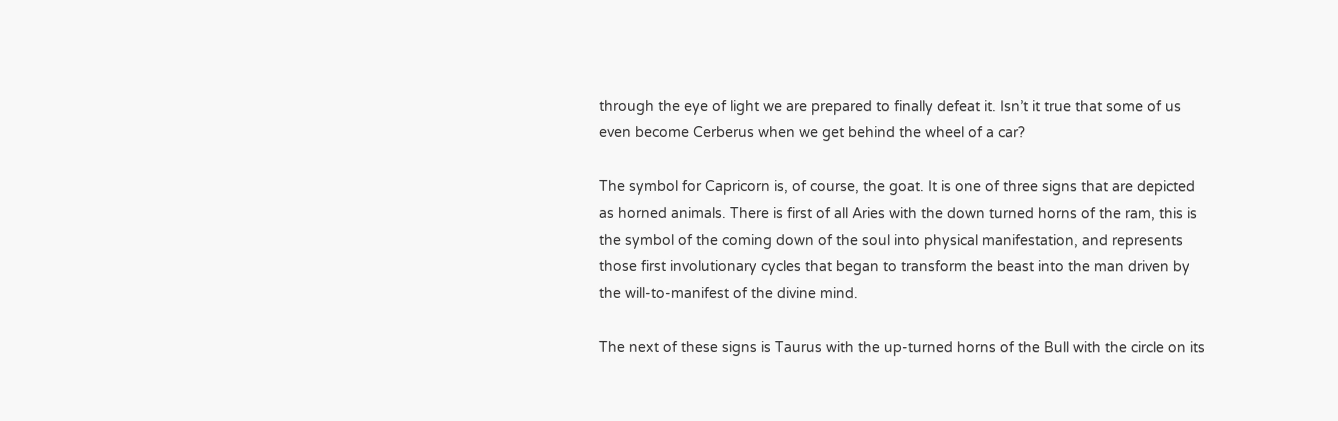through the eye of light we are prepared to finally defeat it. Isn’t it true that some of us even become Cerberus when we get behind the wheel of a car?

The symbol for Capricorn is, of course, the goat. It is one of three signs that are depicted as horned animals. There is first of all Aries with the down turned horns of the ram, this is the symbol of the coming down of the soul into physical manifestation, and represents those first involutionary cycles that began to transform the beast into the man driven by the will-to-manifest of the divine mind.

The next of these signs is Taurus with the up-turned horns of the Bull with the circle on its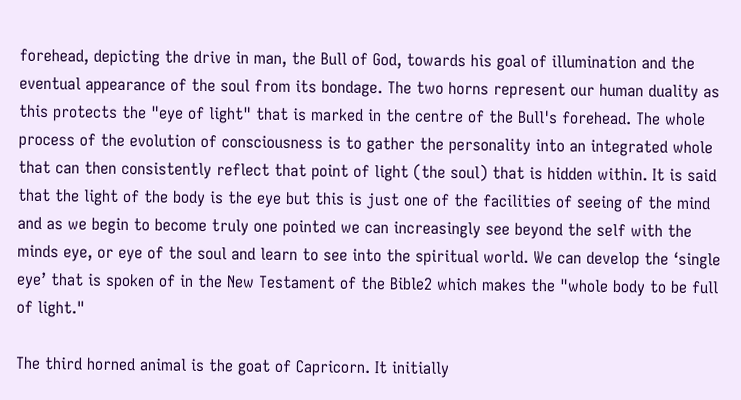forehead, depicting the drive in man, the Bull of God, towards his goal of illumination and the eventual appearance of the soul from its bondage. The two horns represent our human duality as this protects the "eye of light" that is marked in the centre of the Bull's forehead. The whole process of the evolution of consciousness is to gather the personality into an integrated whole that can then consistently reflect that point of light (the soul) that is hidden within. It is said that the light of the body is the eye but this is just one of the facilities of seeing of the mind and as we begin to become truly one pointed we can increasingly see beyond the self with the minds eye, or eye of the soul and learn to see into the spiritual world. We can develop the ‘single eye’ that is spoken of in the New Testament of the Bible2 which makes the "whole body to be full of light."

The third horned animal is the goat of Capricorn. It initially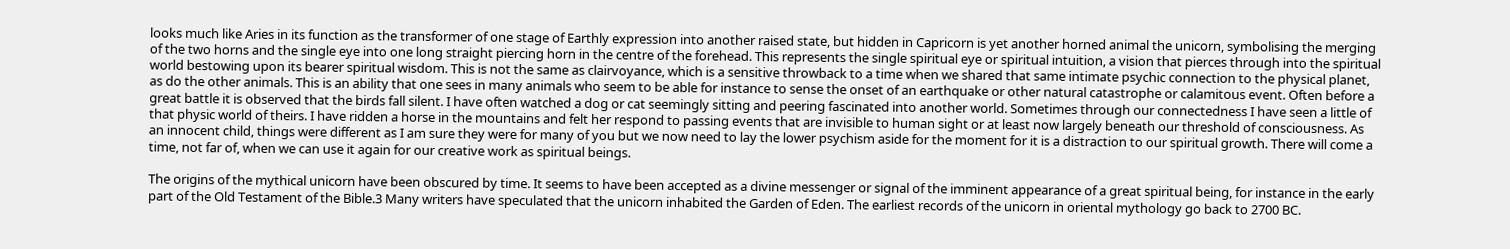looks much like Aries in its function as the transformer of one stage of Earthly expression into another raised state, but hidden in Capricorn is yet another horned animal the unicorn, symbolising the merging of the two horns and the single eye into one long straight piercing horn in the centre of the forehead. This represents the single spiritual eye or spiritual intuition, a vision that pierces through into the spiritual world bestowing upon its bearer spiritual wisdom. This is not the same as clairvoyance, which is a sensitive throwback to a time when we shared that same intimate psychic connection to the physical planet, as do the other animals. This is an ability that one sees in many animals who seem to be able for instance to sense the onset of an earthquake or other natural catastrophe or calamitous event. Often before a great battle it is observed that the birds fall silent. I have often watched a dog or cat seemingly sitting and peering fascinated into another world. Sometimes through our connectedness I have seen a little of that physic world of theirs. I have ridden a horse in the mountains and felt her respond to passing events that are invisible to human sight or at least now largely beneath our threshold of consciousness. As an innocent child, things were different as I am sure they were for many of you but we now need to lay the lower psychism aside for the moment for it is a distraction to our spiritual growth. There will come a time, not far of, when we can use it again for our creative work as spiritual beings.

The origins of the mythical unicorn have been obscured by time. It seems to have been accepted as a divine messenger or signal of the imminent appearance of a great spiritual being, for instance in the early part of the Old Testament of the Bible.3 Many writers have speculated that the unicorn inhabited the Garden of Eden. The earliest records of the unicorn in oriental mythology go back to 2700 BC.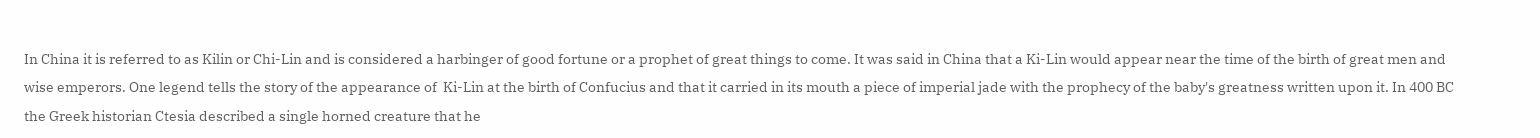In China it is referred to as Kilin or Chi-Lin and is considered a harbinger of good fortune or a prophet of great things to come. It was said in China that a Ki-Lin would appear near the time of the birth of great men and wise emperors. One legend tells the story of the appearance of  Ki-Lin at the birth of Confucius and that it carried in its mouth a piece of imperial jade with the prophecy of the baby's greatness written upon it. In 400 BC the Greek historian Ctesia described a single horned creature that he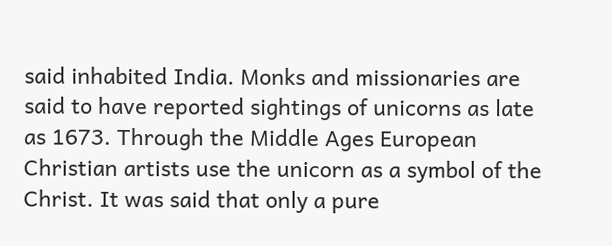said inhabited India. Monks and missionaries are said to have reported sightings of unicorns as late as 1673. Through the Middle Ages European Christian artists use the unicorn as a symbol of the Christ. It was said that only a pure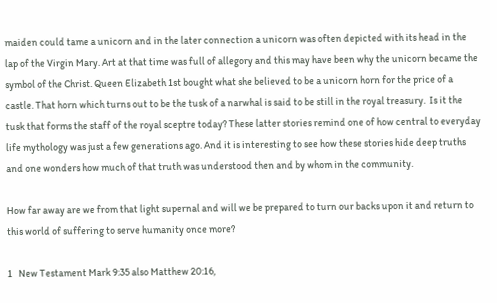maiden could tame a unicorn and in the later connection a unicorn was often depicted with its head in the lap of the Virgin Mary. Art at that time was full of allegory and this may have been why the unicorn became the symbol of the Christ. Queen Elizabeth 1st bought what she believed to be a unicorn horn for the price of a castle. That horn which turns out to be the tusk of a narwhal is said to be still in the royal treasury.  Is it the tusk that forms the staff of the royal sceptre today? These latter stories remind one of how central to everyday life mythology was just a few generations ago. And it is interesting to see how these stories hide deep truths and one wonders how much of that truth was understood then and by whom in the community.

How far away are we from that light supernal and will we be prepared to turn our backs upon it and return to this world of suffering to serve humanity once more?

1   New Testament Mark 9:35 also Matthew 20:16,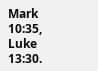Mark 10:35, Luke 13:30.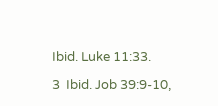Ibid. Luke 11:33.

3  Ibid. Job 39:9-10,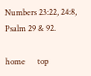Numbers 23:22, 24:8, Psalm 29 & 92.

home      top